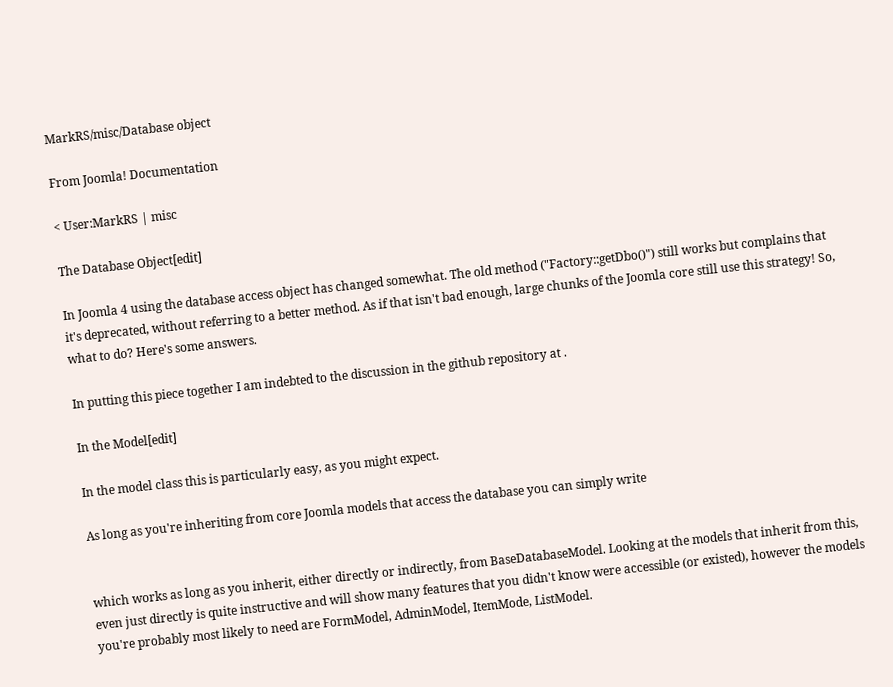MarkRS/misc/Database object

From Joomla! Documentation

< User:MarkRS | misc

The Database Object[edit]

In Joomla 4 using the database access object has changed somewhat. The old method ("Factory::getDbo()") still works but complains that it's deprecated, without referring to a better method. As if that isn't bad enough, large chunks of the Joomla core still use this strategy! So, what to do? Here's some answers.

In putting this piece together I am indebted to the discussion in the github repository at .

In the Model[edit]

In the model class this is particularly easy, as you might expect.

As long as you're inheriting from core Joomla models that access the database you can simply write


which works as long as you inherit, either directly or indirectly, from BaseDatabaseModel. Looking at the models that inherit from this, even just directly is quite instructive and will show many features that you didn't know were accessible (or existed), however the models you're probably most likely to need are FormModel, AdminModel, ItemMode, ListModel.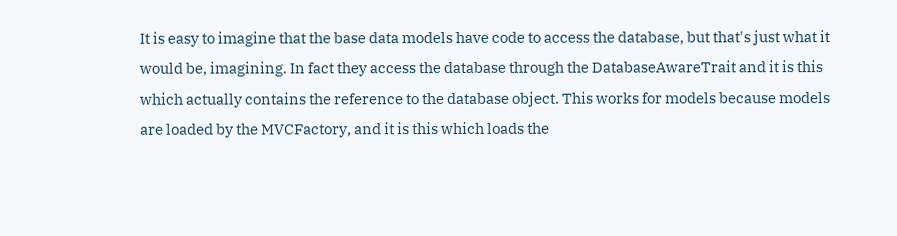It is easy to imagine that the base data models have code to access the database, but that's just what it would be, imagining. In fact they access the database through the DatabaseAwareTrait and it is this which actually contains the reference to the database object. This works for models because models are loaded by the MVCFactory, and it is this which loads the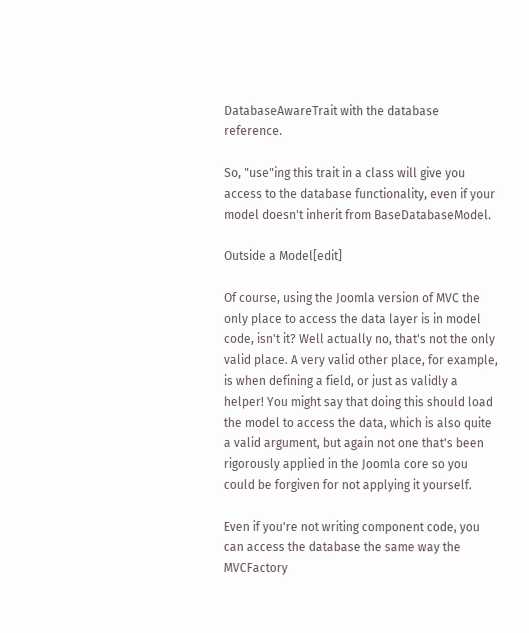DatabaseAwareTrait with the database reference.

So, "use"ing this trait in a class will give you access to the database functionality, even if your model doesn't inherit from BaseDatabaseModel.

Outside a Model[edit]

Of course, using the Joomla version of MVC the only place to access the data layer is in model code, isn't it? Well actually no, that's not the only valid place. A very valid other place, for example, is when defining a field, or just as validly a helper! You might say that doing this should load the model to access the data, which is also quite a valid argument, but again not one that's been rigorously applied in the Joomla core so you could be forgiven for not applying it yourself.

Even if you're not writing component code, you can access the database the same way the MVCFactory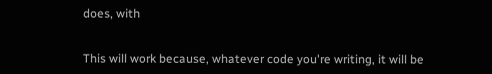does, with


This will work because, whatever code you're writing, it will be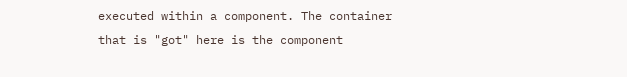executed within a component. The container that is "got" here is the component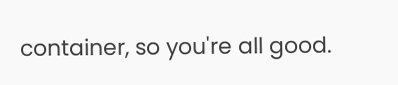container, so you're all good.